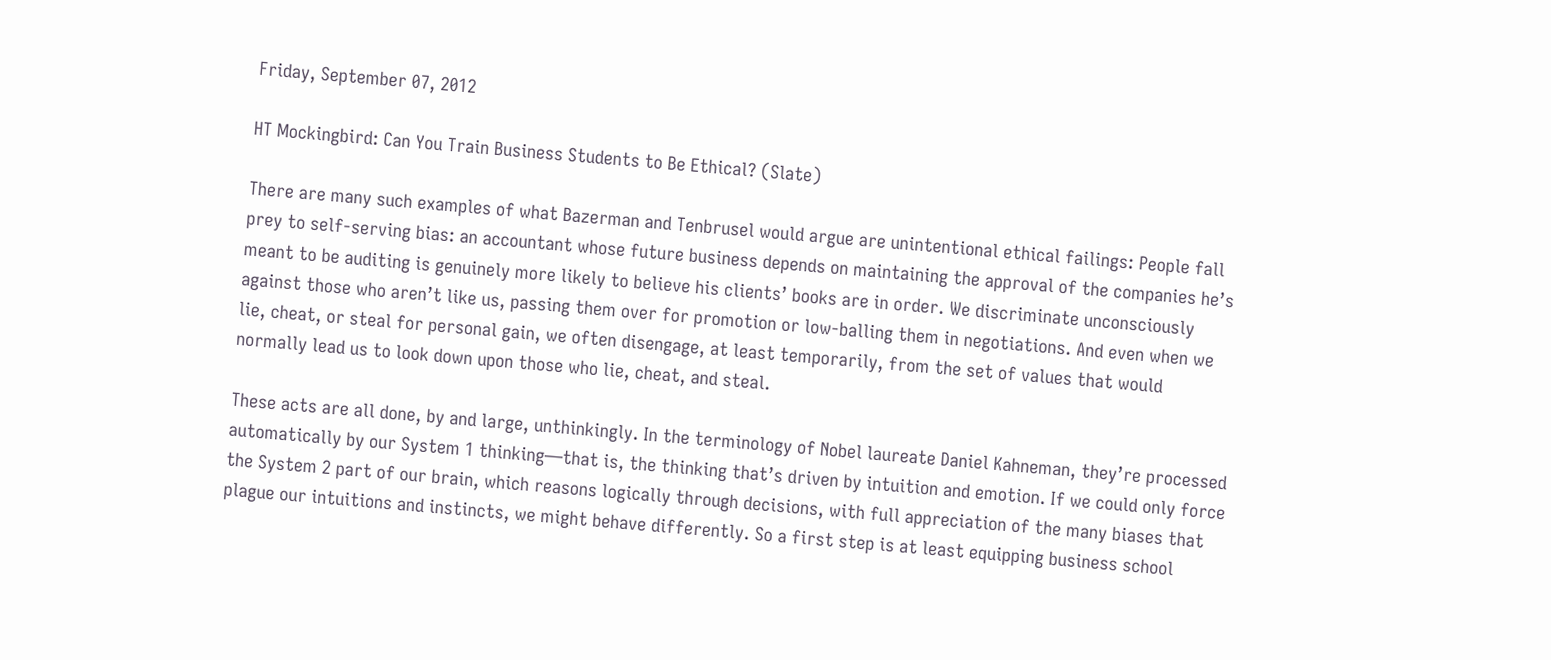Friday, September 07, 2012

HT Mockingbird: Can You Train Business Students to Be Ethical? (Slate)

There are many such examples of what Bazerman and Tenbrusel would argue are unintentional ethical failings: People fall prey to self-serving bias: an accountant whose future business depends on maintaining the approval of the companies he’s meant to be auditing is genuinely more likely to believe his clients’ books are in order. We discriminate unconsciously against those who aren’t like us, passing them over for promotion or low-balling them in negotiations. And even when we lie, cheat, or steal for personal gain, we often disengage, at least temporarily, from the set of values that would normally lead us to look down upon those who lie, cheat, and steal.

These acts are all done, by and large, unthinkingly. In the terminology of Nobel laureate Daniel Kahneman, they’re processed automatically by our System 1 thinking—that is, the thinking that’s driven by intuition and emotion. If we could only force the System 2 part of our brain, which reasons logically through decisions, with full appreciation of the many biases that plague our intuitions and instincts, we might behave differently. So a first step is at least equipping business school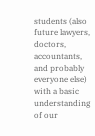students (also future lawyers, doctors, accountants, and probably everyone else) with a basic understanding of our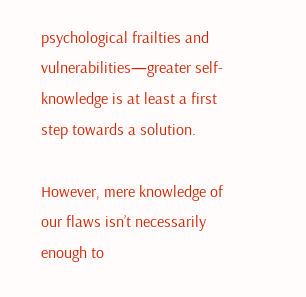psychological frailties and vulnerabilities—greater self-knowledge is at least a first step towards a solution.

However, mere knowledge of our flaws isn’t necessarily enough to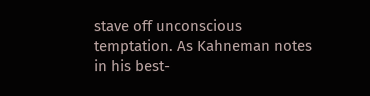stave off unconscious temptation. As Kahneman notes in his best-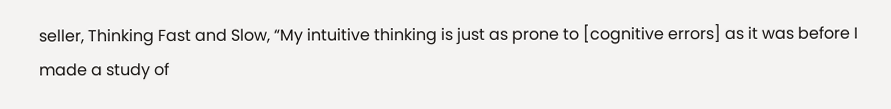seller, Thinking Fast and Slow, “My intuitive thinking is just as prone to [cognitive errors] as it was before I made a study of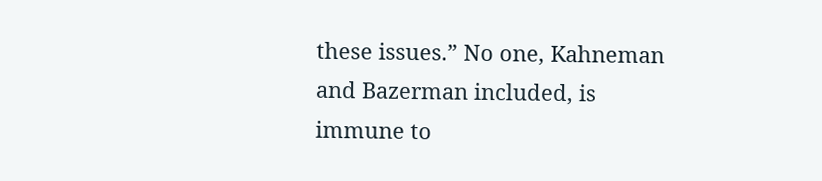these issues.” No one, Kahneman and Bazerman included, is immune to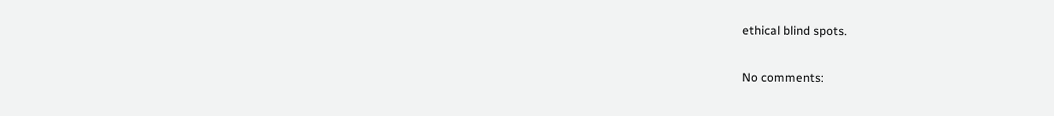ethical blind spots.

No comments: